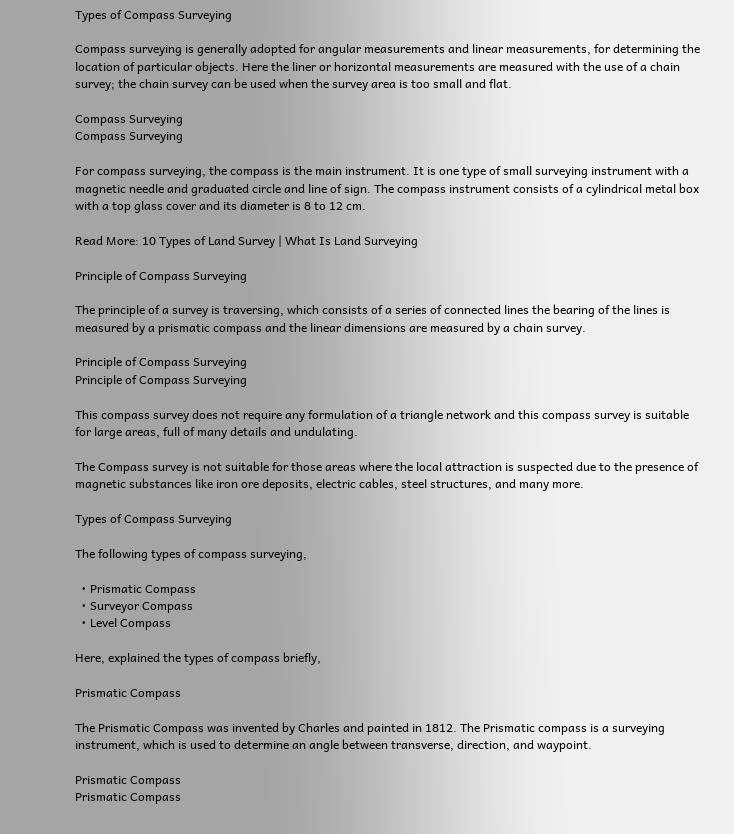Types of Compass Surveying

Compass surveying is generally adopted for angular measurements and linear measurements, for determining the location of particular objects. Here the liner or horizontal measurements are measured with the use of a chain survey; the chain survey can be used when the survey area is too small and flat.

Compass Surveying
Compass Surveying

For compass surveying, the compass is the main instrument. It is one type of small surveying instrument with a magnetic needle and graduated circle and line of sign. The compass instrument consists of a cylindrical metal box with a top glass cover and its diameter is 8 to 12 cm.

Read More: 10 Types of Land Survey | What Is Land Surveying

Principle of Compass Surveying

The principle of a survey is traversing, which consists of a series of connected lines the bearing of the lines is measured by a prismatic compass and the linear dimensions are measured by a chain survey.

Principle of Compass Surveying
Principle of Compass Surveying

This compass survey does not require any formulation of a triangle network and this compass survey is suitable for large areas, full of many details and undulating.

The Compass survey is not suitable for those areas where the local attraction is suspected due to the presence of magnetic substances like iron ore deposits, electric cables, steel structures, and many more.

Types of Compass Surveying

The following types of compass surveying,

  • Prismatic Compass
  • Surveyor Compass
  • Level Compass

Here, explained the types of compass briefly,

Prismatic Compass

The Prismatic Compass was invented by Charles and painted in 1812. The Prismatic compass is a surveying instrument, which is used to determine an angle between transverse, direction, and waypoint.

Prismatic Compass
Prismatic Compass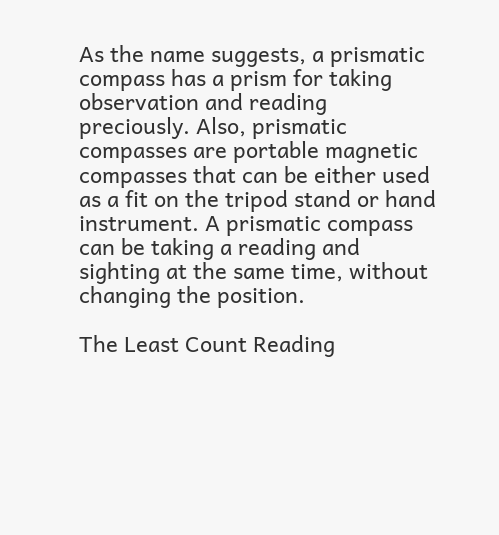As the name suggests, a prismatic compass has a prism for taking observation and reading preciously. Also, prismatic compasses are portable magnetic compasses that can be either used as a fit on the tripod stand or hand instrument. A prismatic compass can be taking a reading and sighting at the same time, without changing the position.

The Least Count Reading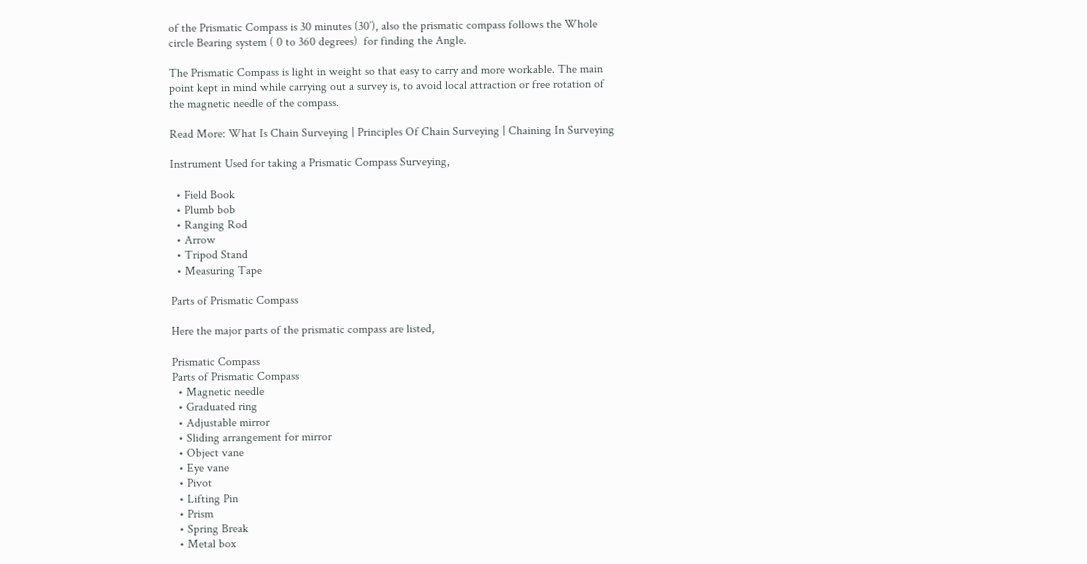of the Prismatic Compass is 30 minutes (30’), also the prismatic compass follows the Whole circle Bearing system ( 0 to 360 degrees)  for finding the Angle.

The Prismatic Compass is light in weight so that easy to carry and more workable. The main point kept in mind while carrying out a survey is, to avoid local attraction or free rotation of the magnetic needle of the compass.

Read More: What Is Chain Surveying | Principles Of Chain Surveying | Chaining In Surveying

Instrument Used for taking a Prismatic Compass Surveying,

  • Field Book
  • Plumb bob
  • Ranging Rod
  • Arrow
  • Tripod Stand
  • Measuring Tape

Parts of Prismatic Compass

Here the major parts of the prismatic compass are listed,

Prismatic Compass
Parts of Prismatic Compass
  • Magnetic needle
  • Graduated ring
  • Adjustable mirror
  • Sliding arrangement for mirror
  • Object vane
  • Eye vane
  • Pivot
  • Lifting Pin
  • Prism
  • Spring Break
  • Metal box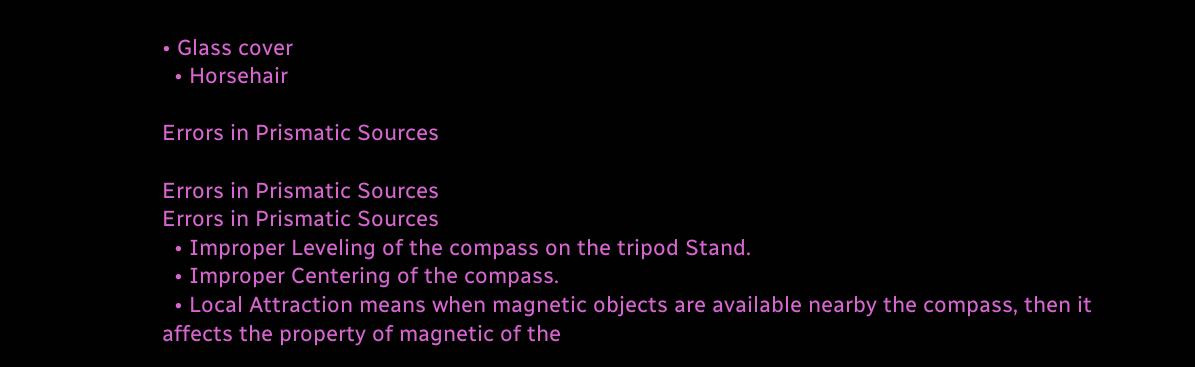• Glass cover
  • Horsehair

Errors in Prismatic Sources

Errors in Prismatic Sources
Errors in Prismatic Sources
  • Improper Leveling of the compass on the tripod Stand.
  • Improper Centering of the compass.
  • Local Attraction means when magnetic objects are available nearby the compass, then it affects the property of magnetic of the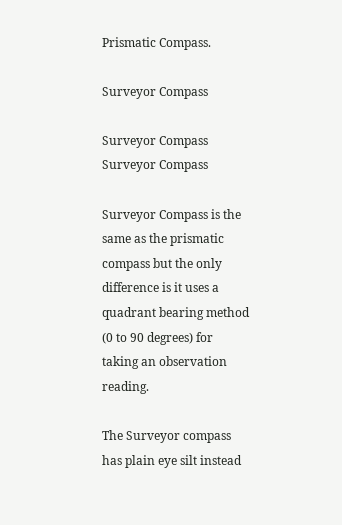Prismatic Compass.

Surveyor Compass

Surveyor Compass
Surveyor Compass

Surveyor Compass is the same as the prismatic compass but the only difference is it uses a quadrant bearing method (0 to 90 degrees) for taking an observation reading.

The Surveyor compass has plain eye silt instead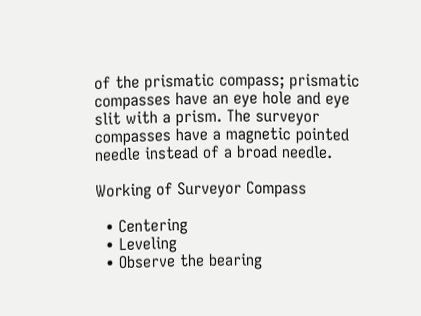of the prismatic compass; prismatic compasses have an eye hole and eye slit with a prism. The surveyor compasses have a magnetic pointed needle instead of a broad needle.

Working of Surveyor Compass

  • Centering
  • Leveling
  • Observe the bearing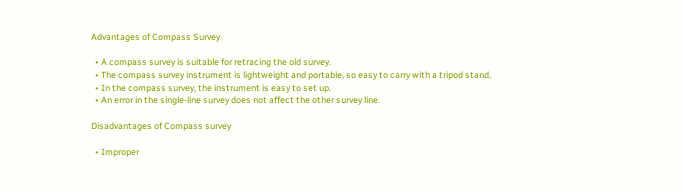Advantages of Compass Survey

  • A compass survey is suitable for retracing the old survey.
  • The compass survey instrument is lightweight and portable, so easy to carry with a tripod stand.
  • In the compass survey, the instrument is easy to set up.
  • An error in the single-line survey does not affect the other survey line.

Disadvantages of Compass survey

  • Improper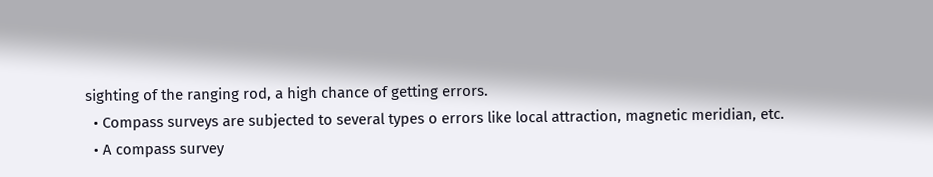sighting of the ranging rod, a high chance of getting errors.
  • Compass surveys are subjected to several types o errors like local attraction, magnetic meridian, etc.
  • A compass survey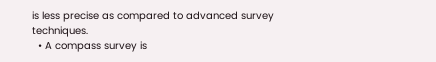is less precise as compared to advanced survey techniques.
  • A compass survey is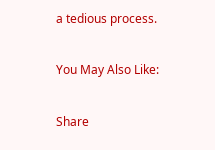a tedious process.

You May Also Like:

Share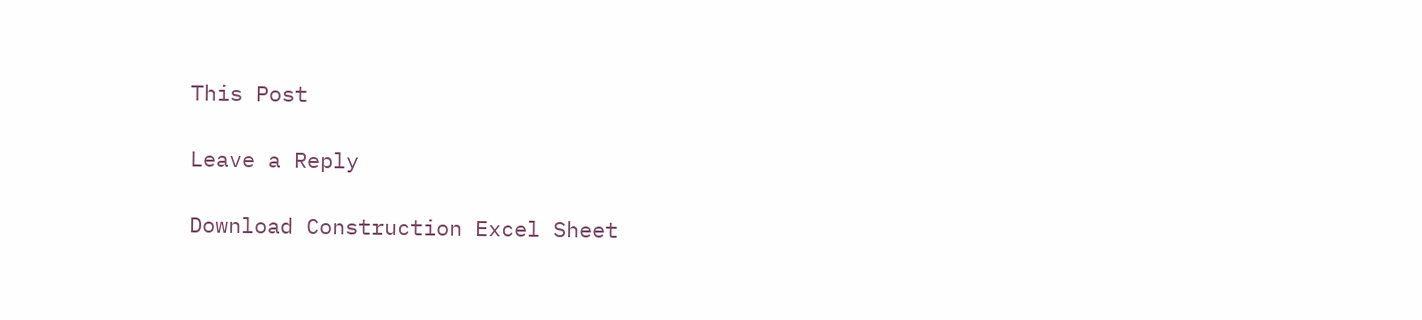This Post

Leave a Reply

Download Construction Excel Sheet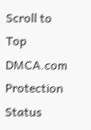Scroll to Top
DMCA.com Protection Status